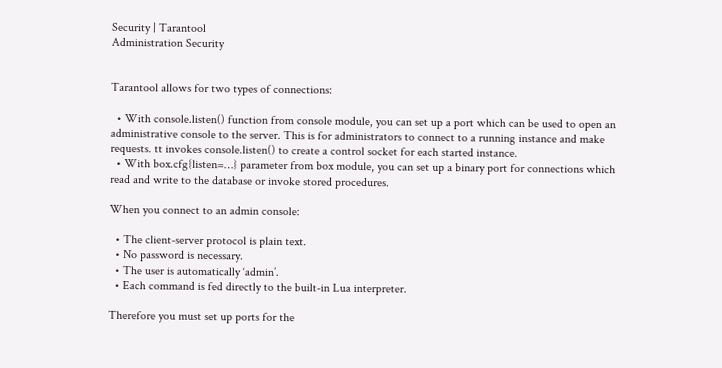Security | Tarantool
Administration Security


Tarantool allows for two types of connections:

  • With console.listen() function from console module, you can set up a port which can be used to open an administrative console to the server. This is for administrators to connect to a running instance and make requests. tt invokes console.listen() to create a control socket for each started instance.
  • With box.cfg{listen=…} parameter from box module, you can set up a binary port for connections which read and write to the database or invoke stored procedures.

When you connect to an admin console:

  • The client-server protocol is plain text.
  • No password is necessary.
  • The user is automatically ‘admin’.
  • Each command is fed directly to the built-in Lua interpreter.

Therefore you must set up ports for the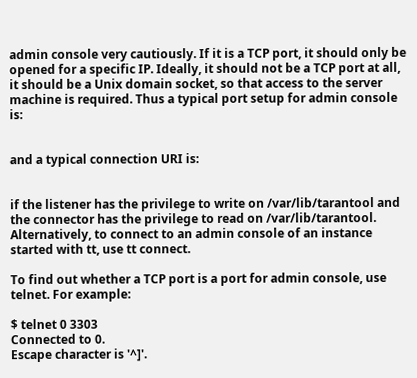admin console very cautiously. If it is a TCP port, it should only be opened for a specific IP. Ideally, it should not be a TCP port at all, it should be a Unix domain socket, so that access to the server machine is required. Thus a typical port setup for admin console is:


and a typical connection URI is:


if the listener has the privilege to write on /var/lib/tarantool and the connector has the privilege to read on /var/lib/tarantool. Alternatively, to connect to an admin console of an instance started with tt, use tt connect.

To find out whether a TCP port is a port for admin console, use telnet. For example:

$ telnet 0 3303
Connected to 0.
Escape character is '^]'.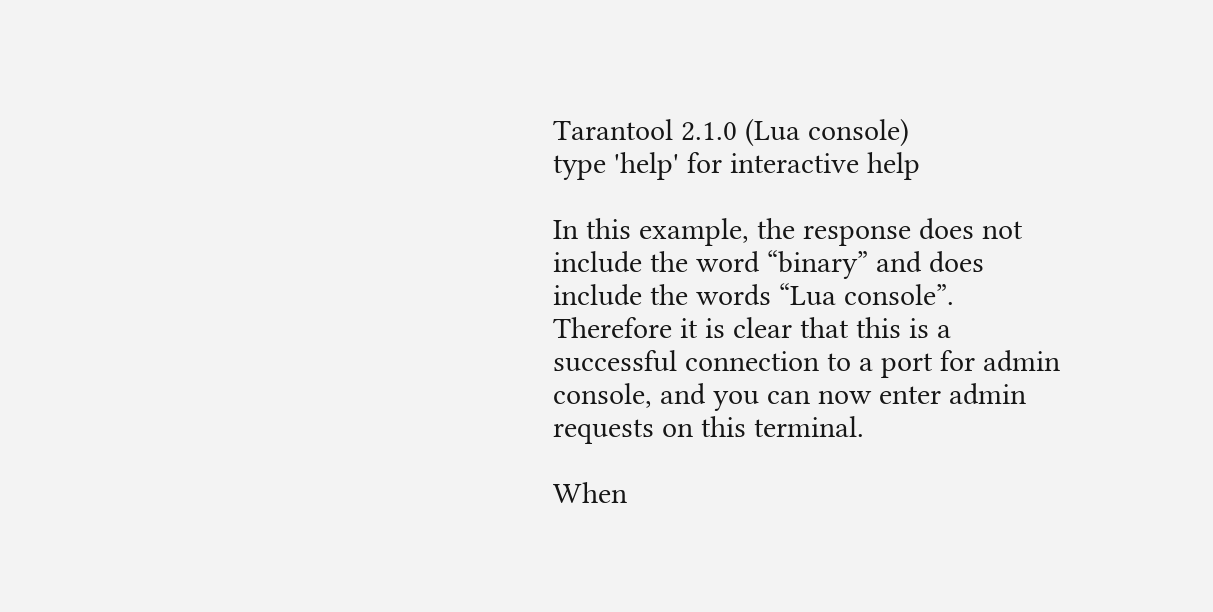Tarantool 2.1.0 (Lua console)
type 'help' for interactive help

In this example, the response does not include the word “binary” and does include the words “Lua console”. Therefore it is clear that this is a successful connection to a port for admin console, and you can now enter admin requests on this terminal.

When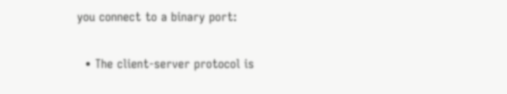you connect to a binary port:

  • The client-server protocol is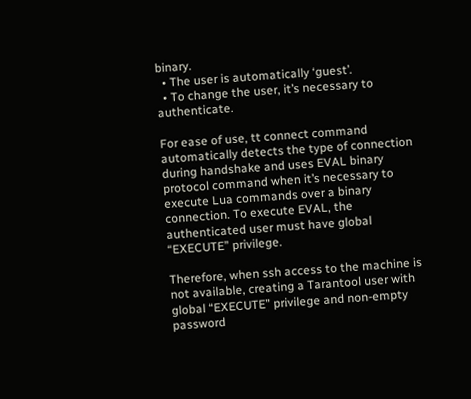binary.
  • The user is automatically ‘guest’.
  • To change the user, it’s necessary to authenticate.

For ease of use, tt connect command automatically detects the type of connection during handshake and uses EVAL binary protocol command when it’s necessary to execute Lua commands over a binary connection. To execute EVAL, the authenticated user must have global “EXECUTE” privilege.

Therefore, when ssh access to the machine is not available, creating a Tarantool user with global “EXECUTE” privilege and non-empty password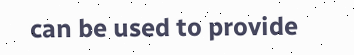can be used to provide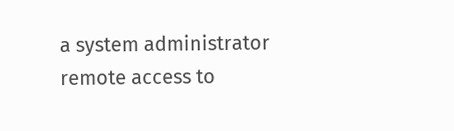a system administrator remote access to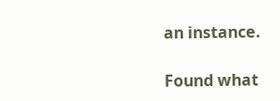an instance.

Found what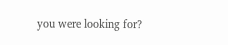you were looking for?